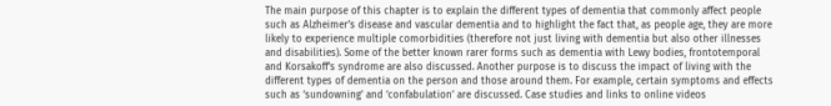The main purpose of this chapter is to explain the different types of dementia that commonly affect people such as Alzheimer’s disease and vascular dementia and to highlight the fact that, as people age, they are more likely to experience multiple comorbidities (therefore not just living with dementia but also other illnesses and disabilities). Some of the better known rarer forms such as dementia with Lewy bodies, frontotemporal and Korsakoff’s syndrome are also discussed. Another purpose is to discuss the impact of living with the different types of dementia on the person and those around them. For example, certain symptoms and effects such as ‘sundowning’ and ‘confabulation’ are discussed. Case studies and links to online videos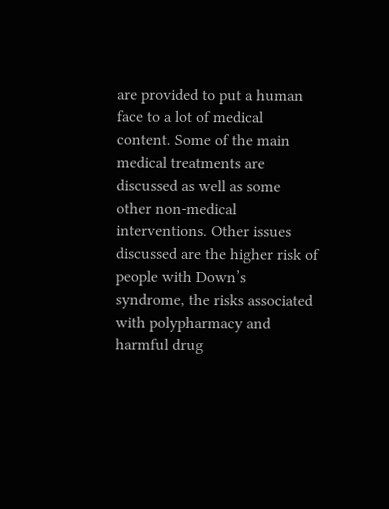are provided to put a human face to a lot of medical content. Some of the main medical treatments are discussed as well as some other non-medical interventions. Other issues discussed are the higher risk of people with Down’s syndrome, the risks associated with polypharmacy and harmful drug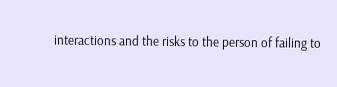interactions and the risks to the person of failing to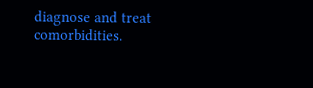diagnose and treat comorbidities.